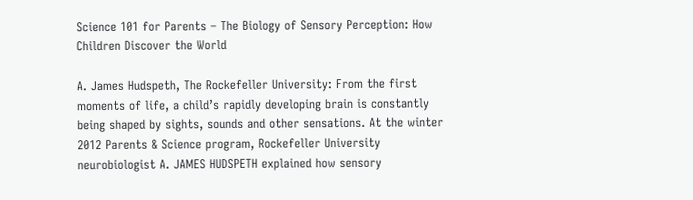Science 101 for Parents – The Biology of Sensory Perception: How Children Discover the World

A. James Hudspeth, The Rockefeller University: From the first moments of life, a child’s rapidly developing brain is constantly being shaped by sights, sounds and other sensations. At the winter 2012 Parents & Science program, Rockefeller University neurobiologist A. JAMES HUDSPETH explained how sensory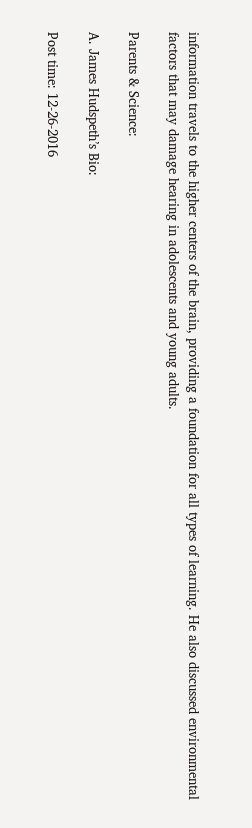information travels to the higher centers of the brain, providing a foundation for all types of learning. He also discussed environmental factors that may damage hearing in adolescents and young adults.

Parents & Science:

A. James Hudspeth’s Bio:

Post time: 12-26-2016